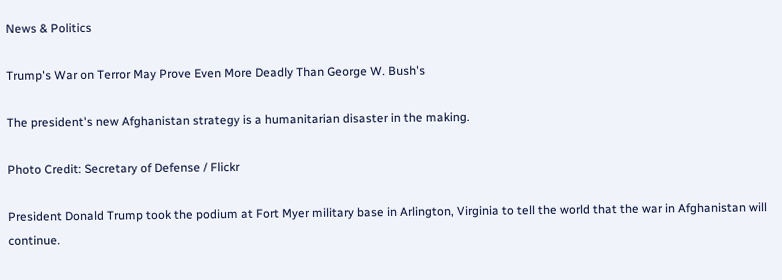News & Politics

Trump's War on Terror May Prove Even More Deadly Than George W. Bush's

The president's new Afghanistan strategy is a humanitarian disaster in the making.

Photo Credit: Secretary of Defense / Flickr

President Donald Trump took the podium at Fort Myer military base in Arlington, Virginia to tell the world that the war in Afghanistan will continue.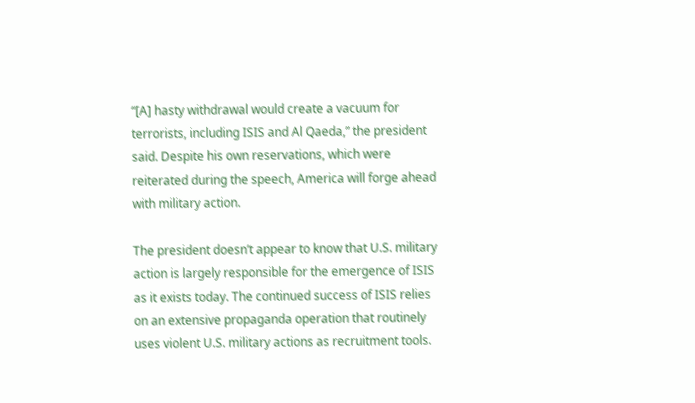“[A] hasty withdrawal would create a vacuum for terrorists, including ISIS and Al Qaeda,” the president said. Despite his own reservations, which were reiterated during the speech, America will forge ahead with military action.

The president doesn’t appear to know that U.S. military action is largely responsible for the emergence of ISIS as it exists today. The continued success of ISIS relies on an extensive propaganda operation that routinely uses violent U.S. military actions as recruitment tools.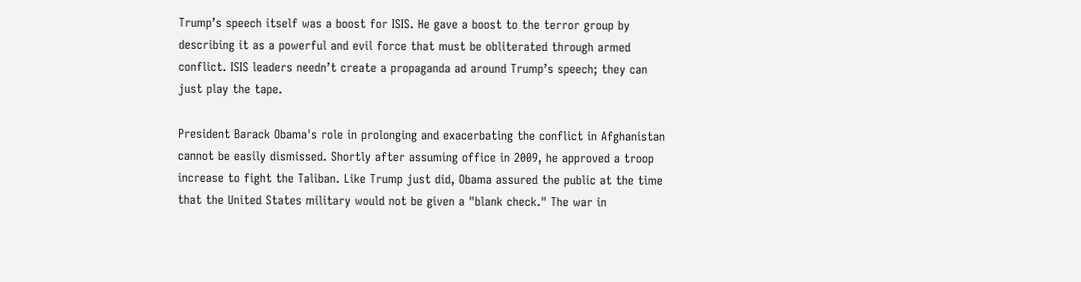Trump’s speech itself was a boost for ISIS. He gave a boost to the terror group by describing it as a powerful and evil force that must be obliterated through armed conflict. ISIS leaders needn’t create a propaganda ad around Trump’s speech; they can just play the tape.

President Barack Obama's role in prolonging and exacerbating the conflict in Afghanistan cannot be easily dismissed. Shortly after assuming office in 2009, he approved a troop increase to fight the Taliban. Like Trump just did, Obama assured the public at the time that the United States military would not be given a "blank check." The war in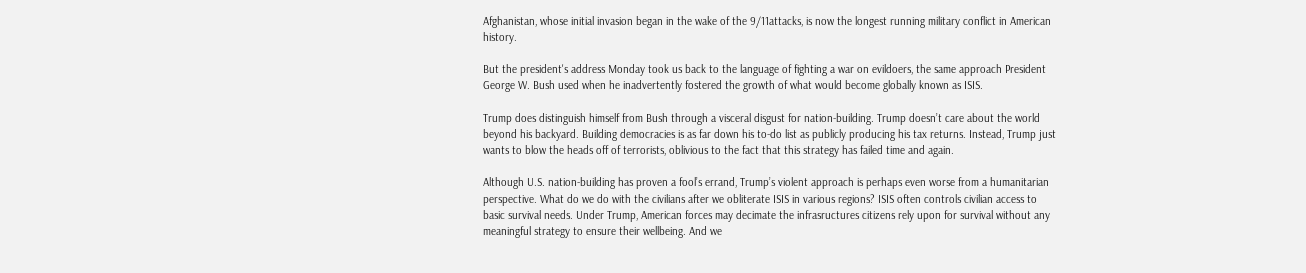Afghanistan, whose initial invasion began in the wake of the 9/11attacks, is now the longest running military conflict in American history.

But the president's address Monday took us back to the language of fighting a war on evildoers, the same approach President George W. Bush used when he inadvertently fostered the growth of what would become globally known as ISIS.

Trump does distinguish himself from Bush through a visceral disgust for nation-building. Trump doesn’t care about the world beyond his backyard. Building democracies is as far down his to-do list as publicly producing his tax returns. Instead, Trump just wants to blow the heads off of terrorists, oblivious to the fact that this strategy has failed time and again.

Although U.S. nation-building has proven a fool’s errand, Trump’s violent approach is perhaps even worse from a humanitarian perspective. What do we do with the civilians after we obliterate ISIS in various regions? ISIS often controls civilian access to basic survival needs. Under Trump, American forces may decimate the infrasructures citizens rely upon for survival without any meaningful strategy to ensure their wellbeing. And we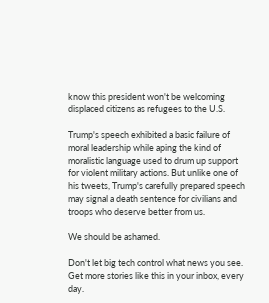know this president won't be welcoming displaced citizens as refugees to the U.S.

Trump's speech exhibited a basic failure of moral leadership while aping the kind of moralistic language used to drum up support for violent military actions. But unlike one of his tweets, Trump's carefully prepared speech may signal a death sentence for civilians and troops who deserve better from us.

We should be ashamed.

Don't let big tech control what news you see. Get more stories like this in your inbox, every day.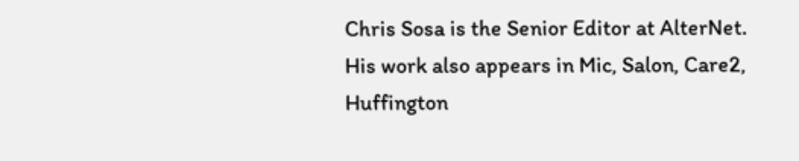Chris Sosa is the Senior Editor at AlterNet. His work also appears in Mic, Salon, Care2, Huffington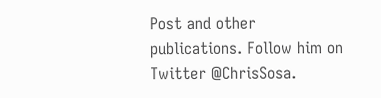Post and other publications. Follow him on Twitter @ChrisSosa.